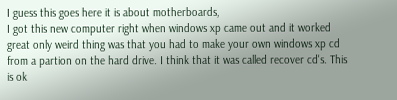I guess this goes here it is about motherboards,
I got this new computer right when windows xp came out and it worked great only weird thing was that you had to make your own windows xp cd from a partion on the hard drive. I think that it was called recover cd's. This is ok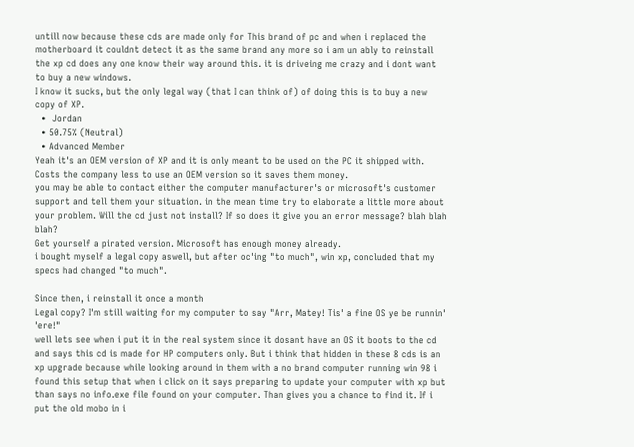untill now because these cds are made only for This brand of pc and when i replaced the motherboard it couldnt detect it as the same brand any more so i am un ably to reinstall the xp cd does any one know their way around this. it is driveing me crazy and i dont want to buy a new windows.
I know it sucks, but the only legal way (that I can think of) of doing this is to buy a new copy of XP.
  •  Jordan
  • 50.75% (Neutral)
  • Advanced Member
Yeah it's an OEM version of XP and it is only meant to be used on the PC it shipped with. Costs the company less to use an OEM version so it saves them money.
you may be able to contact either the computer manufacturer's or microsoft's customer support and tell them your situation. in the mean time try to elaborate a little more about your problem. Will the cd just not install? If so does it give you an error message? blah blah blah?
Get yourself a pirated version. Microsoft has enough money already.
i bought myself a legal copy aswell, but after oc'ing "to much", win xp, concluded that my specs had changed "to much".

Since then, i reinstall it once a month
Legal copy? I'm still waiting for my computer to say "Arr, Matey! Tis' a fine OS ye be runnin' 'ere!"
well lets see when i put it in the real system since it dosant have an OS it boots to the cd and says this cd is made for HP computers only. But i think that hidden in these 8 cds is an xp upgrade because while looking around in them with a no brand computer running win 98 i found this setup that when i click on it says preparing to update your computer with xp but than says no info.exe file found on your computer. Than gives you a chance to find it. If i put the old mobo in i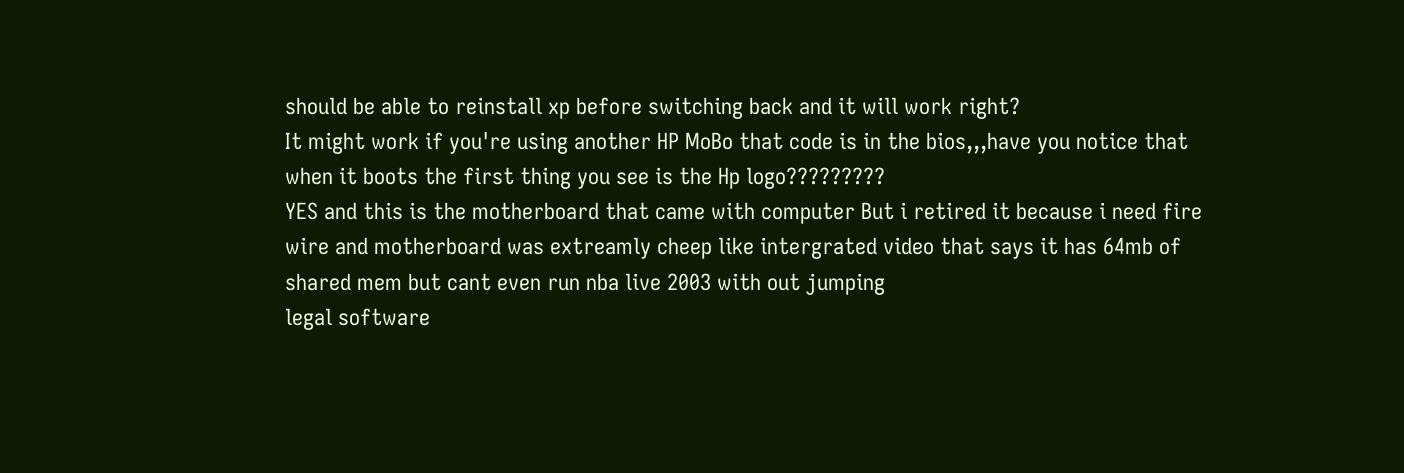should be able to reinstall xp before switching back and it will work right?
It might work if you're using another HP MoBo that code is in the bios,,,have you notice that when it boots the first thing you see is the Hp logo?????????
YES and this is the motherboard that came with computer But i retired it because i need fire wire and motherboard was extreamly cheep like intergrated video that says it has 64mb of shared mem but cant even run nba live 2003 with out jumping
legal software